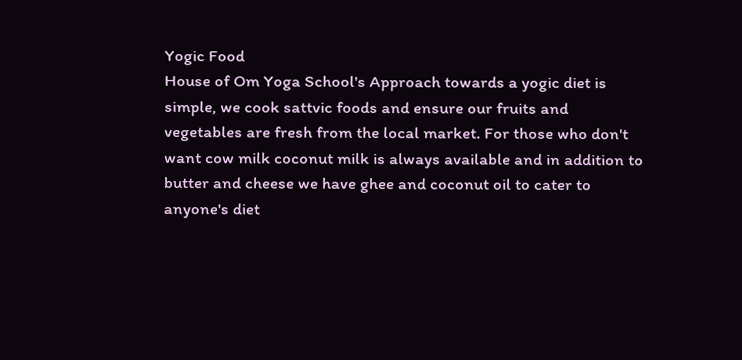Yogic Food
House of Om Yoga School's Approach towards a yogic diet is simple, we cook sattvic foods and ensure our fruits and vegetables are fresh from the local market. For those who don't want cow milk coconut milk is always available and in addition to butter and cheese we have ghee and coconut oil to cater to anyone's diet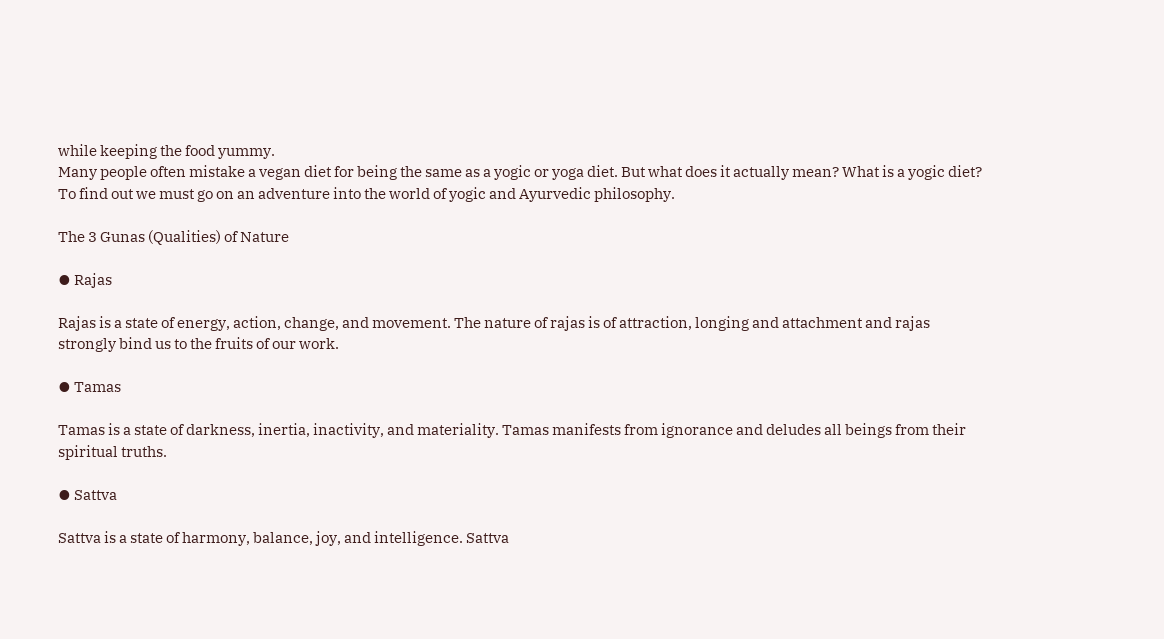while keeping the food yummy.
Many people often mistake a vegan diet for being the same as a yogic or yoga diet. But what does it actually mean? What is a yogic diet? To find out we must go on an adventure into the world of yogic and Ayurvedic philosophy.

The 3 Gunas (Qualities) of Nature

⦁ Rajas

Rajas is a state of energy, action, change, and movement. The nature of rajas is of attraction, longing and attachment and rajas strongly bind us to the fruits of our work.

⦁ Tamas

Tamas is a state of darkness, inertia, inactivity, and materiality. Tamas manifests from ignorance and deludes all beings from their spiritual truths.

⦁ Sattva

Sattva is a state of harmony, balance, joy, and intelligence. Sattva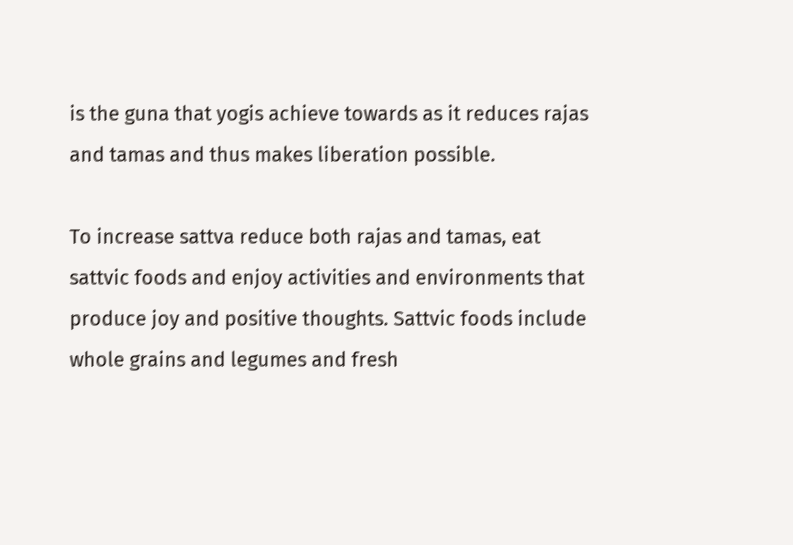is the guna that yogis achieve towards as it reduces rajas and tamas and thus makes liberation possible.

To increase sattva reduce both rajas and tamas, eat sattvic foods and enjoy activities and environments that produce joy and positive thoughts. Sattvic foods include whole grains and legumes and fresh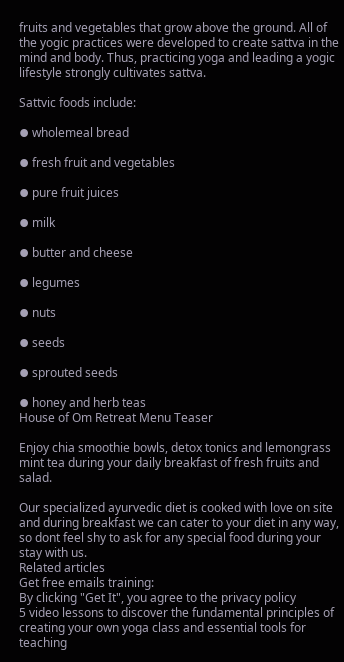fruits and vegetables that grow above the ground. All of the yogic practices were developed to create sattva in the mind and body. Thus, practicing yoga and leading a yogic lifestyle strongly cultivates sattva.

Sattvic foods include:

⦁ wholemeal bread

⦁ fresh fruit and vegetables

⦁ pure fruit juices

⦁ milk

⦁ butter and cheese

⦁ legumes

⦁ nuts

⦁ seeds

⦁ sprouted seeds

⦁ honey and herb teas
House of Om Retreat Menu Teaser

Enjoy chia smoothie bowls, detox tonics and lemongrass mint tea during your daily breakfast of fresh fruits and salad.

Our specialized ayurvedic diet is cooked with love on site and during breakfast we can cater to your diet in any way, so dont feel shy to ask for any special food during your stay with us.
Related articles
Get free emails training:
By clicking "Get It", you agree to the privacy policy
5 video lessons to discover the fundamental principles of creating your own yoga class and essential tools for teaching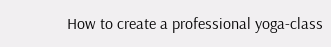How to create a professional yoga-class